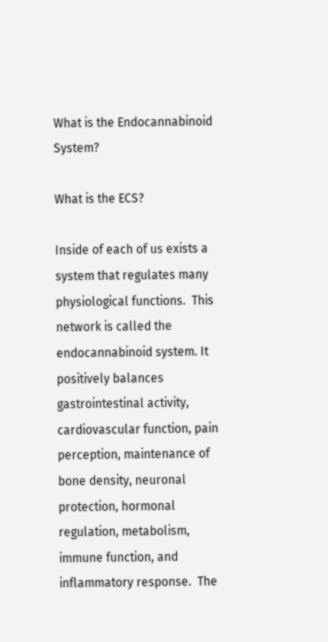What is the Endocannabinoid System?

What is the ECS?

Inside of each of us exists a system that regulates many physiological functions.  This network is called the endocannabinoid system. It positively balances gastrointestinal activity, cardiovascular function, pain perception, maintenance of bone density, neuronal protection, hormonal regulation, metabolism, immune function, and inflammatory response.  The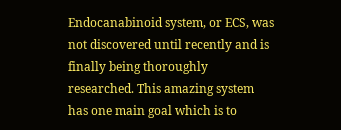Endocanabinoid system, or ECS, was not discovered until recently and is finally being thoroughly researched. This amazing system has one main goal which is to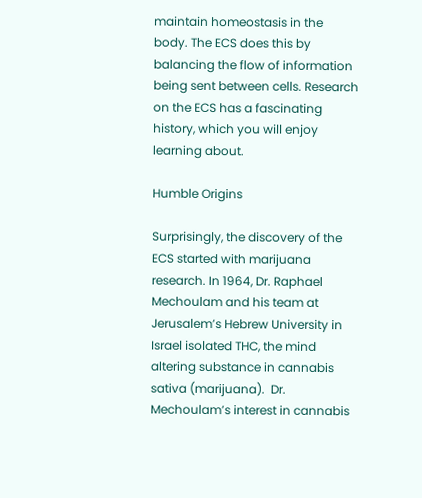maintain homeostasis in the body. The ECS does this by balancing the flow of information being sent between cells. Research on the ECS has a fascinating history, which you will enjoy learning about.

Humble Origins

Surprisingly, the discovery of the ECS started with marijuana research. In 1964, Dr. Raphael Mechoulam and his team at Jerusalem’s Hebrew University in Israel isolated THC, the mind altering substance in cannabis sativa (marijuana).  Dr. Mechoulam’s interest in cannabis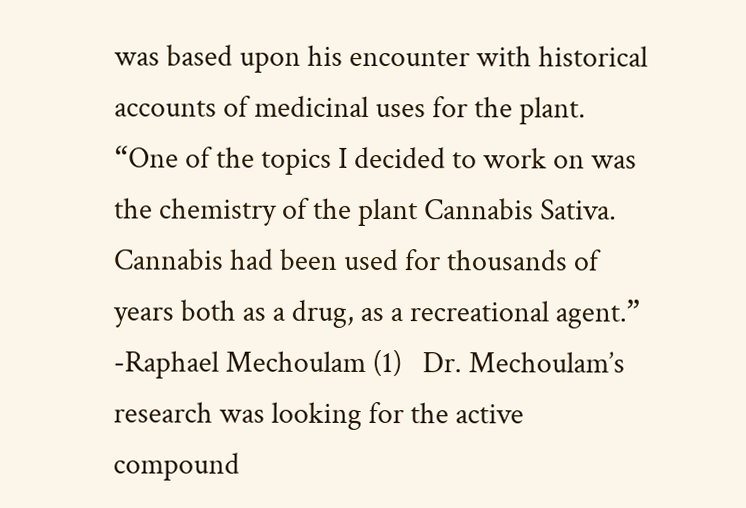was based upon his encounter with historical accounts of medicinal uses for the plant. “One of the topics I decided to work on was the chemistry of the plant Cannabis Sativa.  Cannabis had been used for thousands of years both as a drug, as a recreational agent.” -Raphael Mechoulam (1)   Dr. Mechoulam’s research was looking for the active compound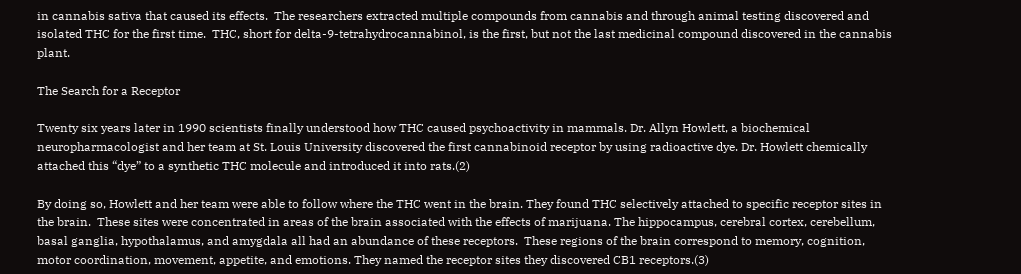in cannabis sativa that caused its effects.  The researchers extracted multiple compounds from cannabis and through animal testing discovered and isolated THC for the first time.  THC, short for delta-9-tetrahydrocannabinol, is the first, but not the last medicinal compound discovered in the cannabis plant.

The Search for a Receptor

Twenty six years later in 1990 scientists finally understood how THC caused psychoactivity in mammals. Dr. Allyn Howlett, a biochemical neuropharmacologist and her team at St. Louis University discovered the first cannabinoid receptor by using radioactive dye. Dr. Howlett chemically attached this “dye” to a synthetic THC molecule and introduced it into rats.(2)

By doing so, Howlett and her team were able to follow where the THC went in the brain. They found THC selectively attached to specific receptor sites in the brain.  These sites were concentrated in areas of the brain associated with the effects of marijuana. The hippocampus, cerebral cortex, cerebellum, basal ganglia, hypothalamus, and amygdala all had an abundance of these receptors.  These regions of the brain correspond to memory, cognition, motor coordination, movement, appetite, and emotions. They named the receptor sites they discovered CB1 receptors.(3)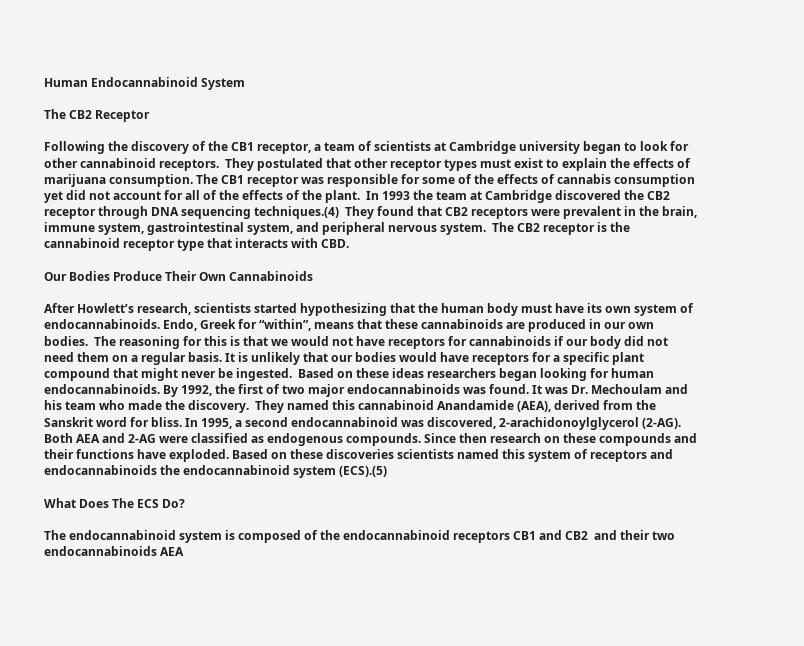Human Endocannabinoid System

The CB2 Receptor

Following the discovery of the CB1 receptor, a team of scientists at Cambridge university began to look for other cannabinoid receptors.  They postulated that other receptor types must exist to explain the effects of marijuana consumption. The CB1 receptor was responsible for some of the effects of cannabis consumption yet did not account for all of the effects of the plant.  In 1993 the team at Cambridge discovered the CB2 receptor through DNA sequencing techniques.(4)  They found that CB2 receptors were prevalent in the brain, immune system, gastrointestinal system, and peripheral nervous system.  The CB2 receptor is the cannabinoid receptor type that interacts with CBD.

Our Bodies Produce Their Own Cannabinoids

After Howlett’s research, scientists started hypothesizing that the human body must have its own system of endocannabinoids. Endo, Greek for “within”, means that these cannabinoids are produced in our own bodies.  The reasoning for this is that we would not have receptors for cannabinoids if our body did not need them on a regular basis. It is unlikely that our bodies would have receptors for a specific plant compound that might never be ingested.  Based on these ideas researchers began looking for human endocannabinoids. By 1992, the first of two major endocannabinoids was found. It was Dr. Mechoulam and his team who made the discovery.  They named this cannabinoid Anandamide (AEA), derived from the Sanskrit word for bliss. In 1995, a second endocannabinoid was discovered, 2-arachidonoylglycerol (2-AG). Both AEA and 2-AG were classified as endogenous compounds. Since then research on these compounds and their functions have exploded. Based on these discoveries scientists named this system of receptors and endocannabinoids the endocannabinoid system (ECS).(5)

What Does The ECS Do?

The endocannabinoid system is composed of the endocannabinoid receptors CB1 and CB2  and their two endocannabinoids AEA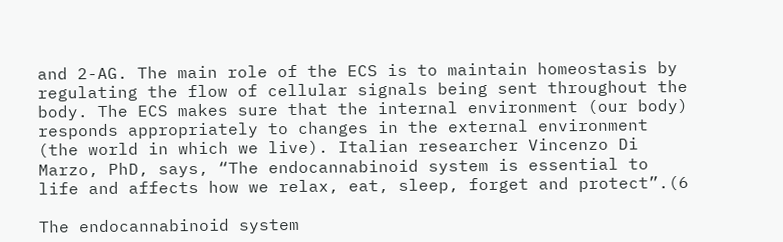and 2-AG. The main role of the ECS is to maintain homeostasis by regulating the flow of cellular signals being sent throughout the body. The ECS makes sure that the internal environment (our body) responds appropriately to changes in the external environment (the world in which we live). Italian researcher Vincenzo Di Marzo, PhD, says, “The endocannabinoid system is essential to life and affects how we relax, eat, sleep, forget and protect”.(6

The endocannabinoid system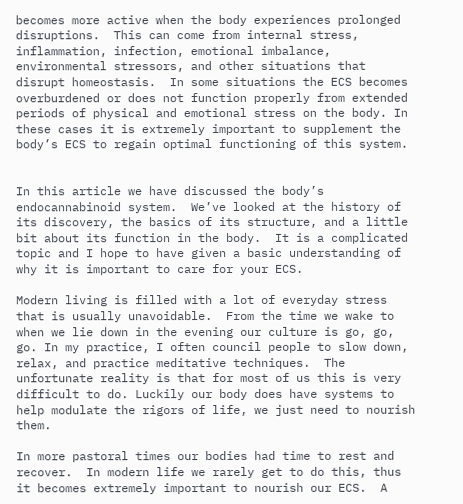becomes more active when the body experiences prolonged disruptions.  This can come from internal stress, inflammation, infection, emotional imbalance, environmental stressors, and other situations that disrupt homeostasis.  In some situations the ECS becomes overburdened or does not function properly from extended periods of physical and emotional stress on the body. In these cases it is extremely important to supplement the body’s ECS to regain optimal functioning of this system.


In this article we have discussed the body’s endocannabinoid system.  We’ve looked at the history of its discovery, the basics of its structure, and a little bit about its function in the body.  It is a complicated topic and I hope to have given a basic understanding of why it is important to care for your ECS.

Modern living is filled with a lot of everyday stress that is usually unavoidable.  From the time we wake to when we lie down in the evening our culture is go, go, go. In my practice, I often council people to slow down, relax, and practice meditative techniques.  The unfortunate reality is that for most of us this is very difficult to do. Luckily our body does have systems to help modulate the rigors of life, we just need to nourish them.

In more pastoral times our bodies had time to rest and recover.  In modern life we rarely get to do this, thus it becomes extremely important to nourish our ECS.  A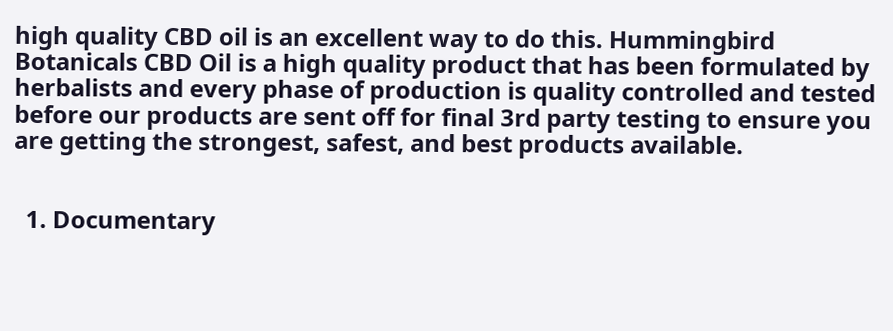high quality CBD oil is an excellent way to do this. Hummingbird Botanicals CBD Oil is a high quality product that has been formulated by herbalists and every phase of production is quality controlled and tested before our products are sent off for final 3rd party testing to ensure you are getting the strongest, safest, and best products available.


  1. Documentary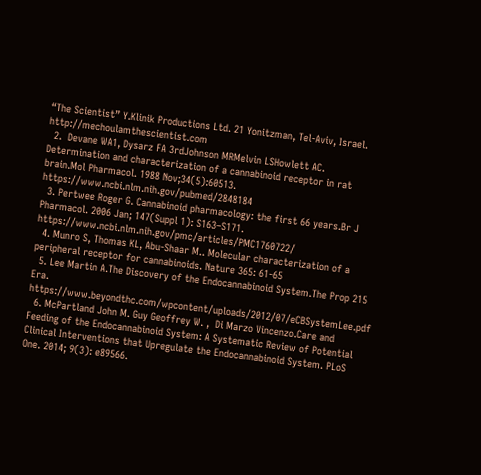“The Scientist” Y.Klinik Productions Ltd. 21 Yonitzman, Tel-Aviv, Israel. http://mechoulamthescientist.com
  2.  Devane WA1, Dysarz FA 3rdJohnson MRMelvin LSHowlett AC. Determination and characterization of a cannabinoid receptor in rat brain.Mol Pharmacol. 1988 Nov;34(5):60513. https://www.ncbi.nlm.nih.gov/pubmed/2848184
  3. Pertwee Roger G. Cannabinoid pharmacology: the first 66 years.Br J Pharmacol. 2006 Jan; 147(Suppl 1): S163–S171.  https://www.ncbi.nlm.nih.gov/pmc/articles/PMC1760722/
  4. Munro S, Thomas KL, Abu-Shaar M.. Molecular characterization of a peripheral receptor for cannabinoids. Nature 365: 61-65
  5. Lee Martin A.The Discovery of the Endocannabinoid System.The Prop 215 Era. https://www.beyondthc.com/wpcontent/uploads/2012/07/eCBSystemLee.pdf
  6. McPartland John M. Guy Geoffrey W. ,  Di Marzo Vincenzo.Care and Feeding of the Endocannabinoid System: A Systematic Review of Potential Clinical Interventions that Upregulate the Endocannabinoid System. PLoS One. 2014; 9(3): e89566.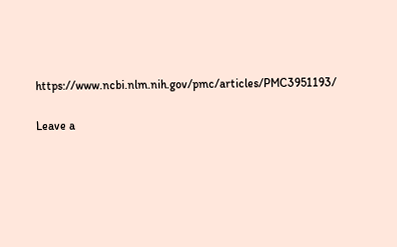https://www.ncbi.nlm.nih.gov/pmc/articles/PMC3951193/

Leave a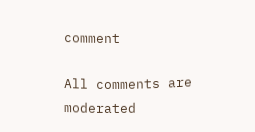comment

All comments are moderated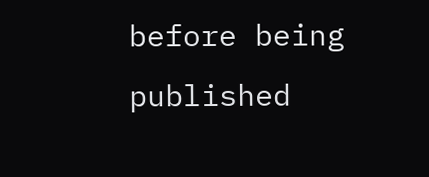before being published